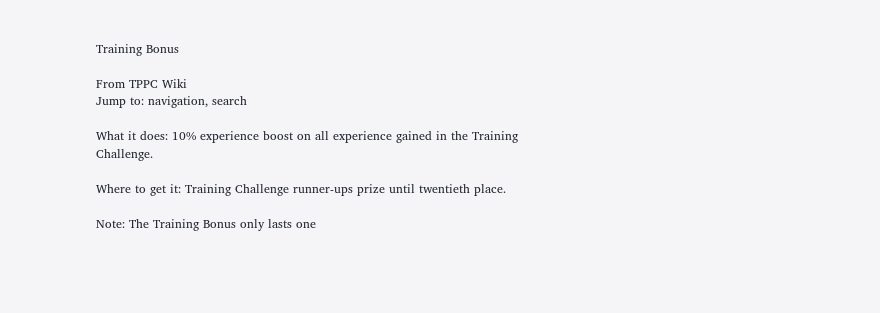Training Bonus

From TPPC Wiki
Jump to: navigation, search

What it does: 10% experience boost on all experience gained in the Training Challenge.

Where to get it: Training Challenge runner-ups prize until twentieth place.

Note: The Training Bonus only lasts one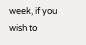week, if you wish to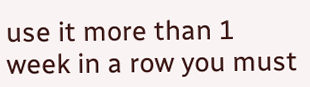use it more than 1 week in a row you must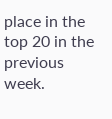place in the top 20 in the previous week.